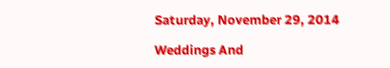Saturday, November 29, 2014

Weddings And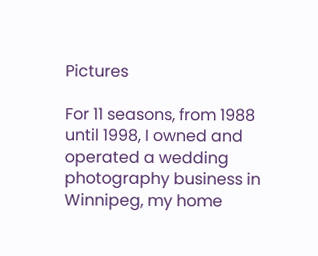Pictures

For 11 seasons, from 1988 until 1998, I owned and operated a wedding photography business in Winnipeg, my home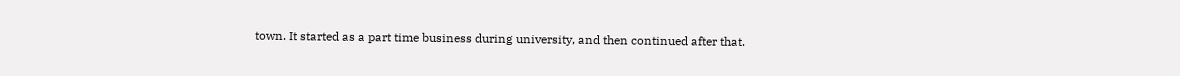town. It started as a part time business during university, and then continued after that.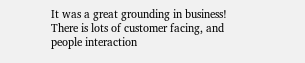It was a great grounding in business! There is lots of customer facing, and people interaction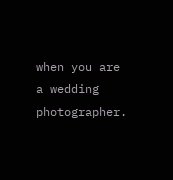when you are a wedding photographer.